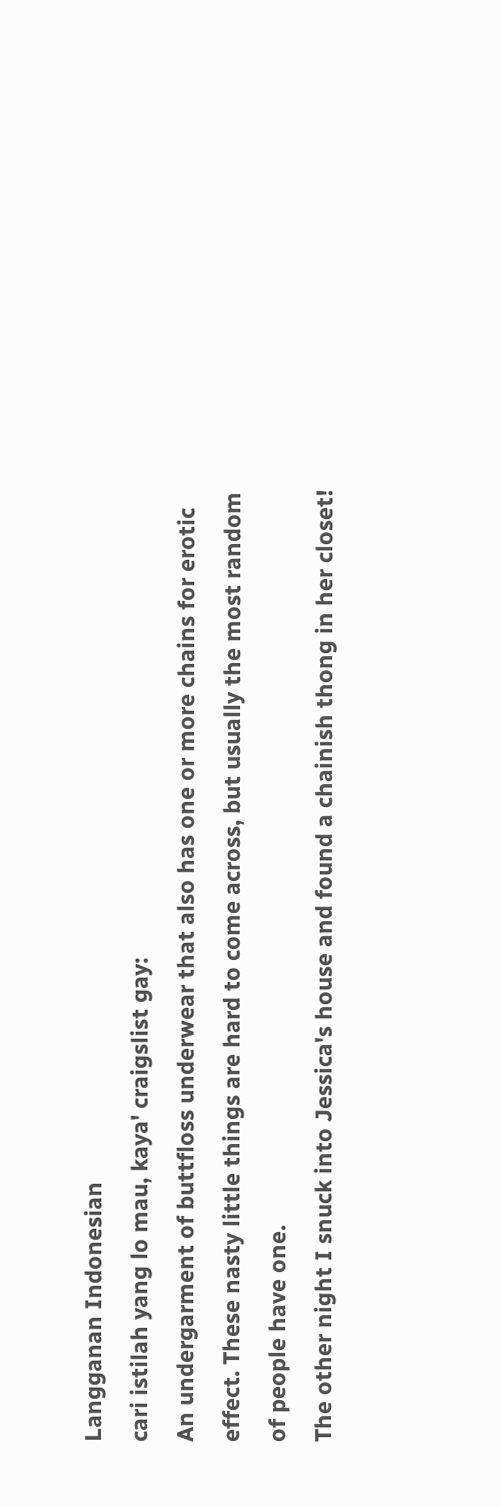Langganan Indonesian
cari istilah yang lo mau, kaya' craigslist gay:
An undergarment of buttfloss underwear that also has one or more chains for erotic effect. These nasty little things are hard to come across, but usually the most random of people have one.
The other night I snuck into Jessica's house and found a chainish thong in her closet!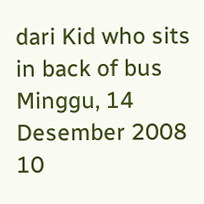dari Kid who sits in back of bus Minggu, 14 Desember 2008
10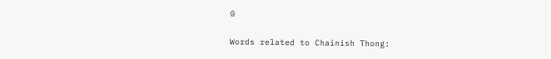0

Words related to Chainish Thong: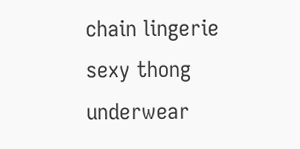chain lingerie sexy thong underwear